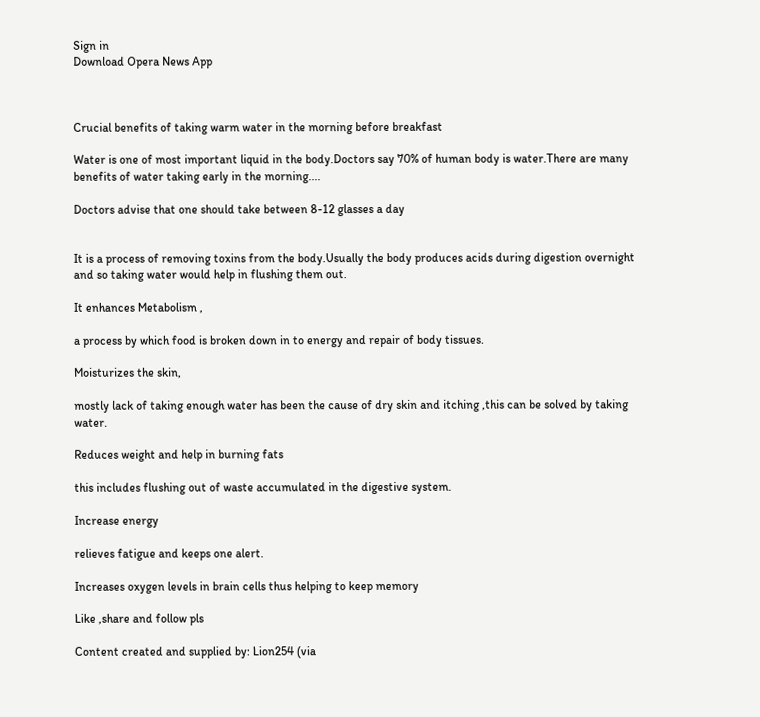Sign in
Download Opera News App



Crucial benefits of taking warm water in the morning before breakfast

Water is one of most important liquid in the body.Doctors say 70% of human body is water.There are many benefits of water taking early in the morning....

Doctors advise that one should take between 8-12 glasses a day


It is a process of removing toxins from the body.Usually the body produces acids during digestion overnight and so taking water would help in flushing them out.

It enhances Metabolism ,

a process by which food is broken down in to energy and repair of body tissues.

Moisturizes the skin,

mostly lack of taking enough water has been the cause of dry skin and itching ,this can be solved by taking water.

Reduces weight and help in burning fats

this includes flushing out of waste accumulated in the digestive system.

Increase energy

relieves fatigue and keeps one alert.

Increases oxygen levels in brain cells thus helping to keep memory

Like ,share and follow pls

Content created and supplied by: Lion254 (via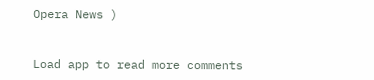Opera News )


Load app to read more comments